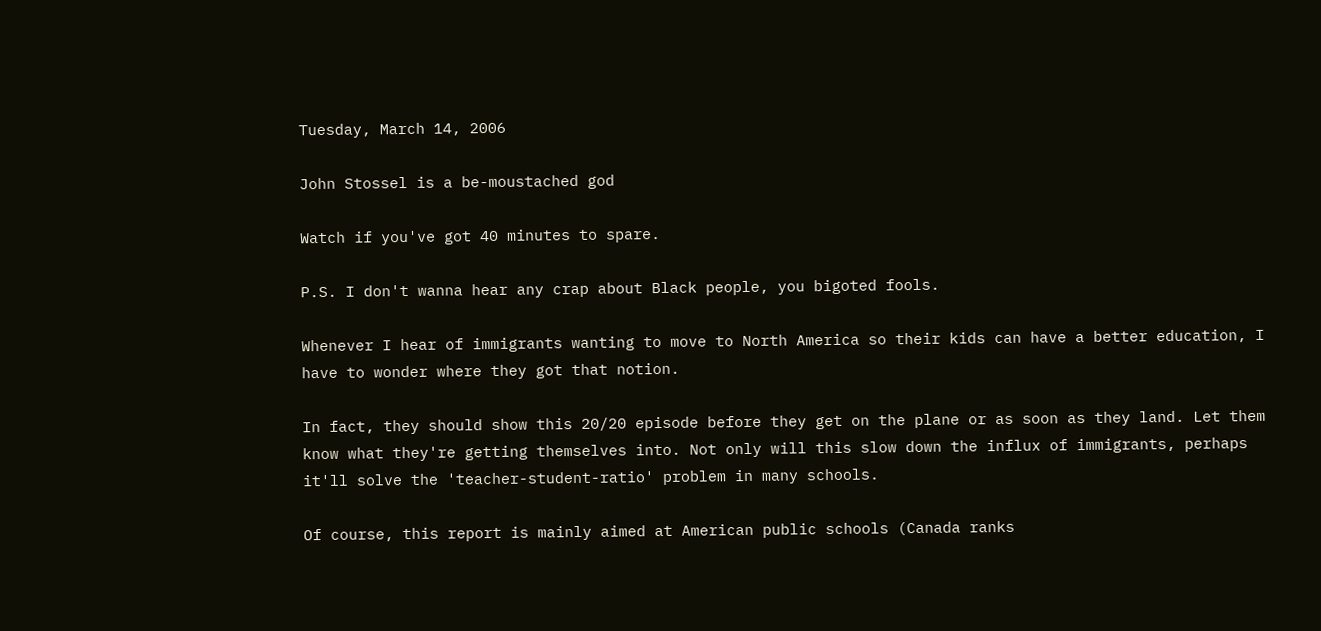Tuesday, March 14, 2006

John Stossel is a be-moustached god

Watch if you've got 40 minutes to spare.

P.S. I don't wanna hear any crap about Black people, you bigoted fools.

Whenever I hear of immigrants wanting to move to North America so their kids can have a better education, I have to wonder where they got that notion.

In fact, they should show this 20/20 episode before they get on the plane or as soon as they land. Let them know what they're getting themselves into. Not only will this slow down the influx of immigrants, perhaps it'll solve the 'teacher-student-ratio' problem in many schools.

Of course, this report is mainly aimed at American public schools (Canada ranks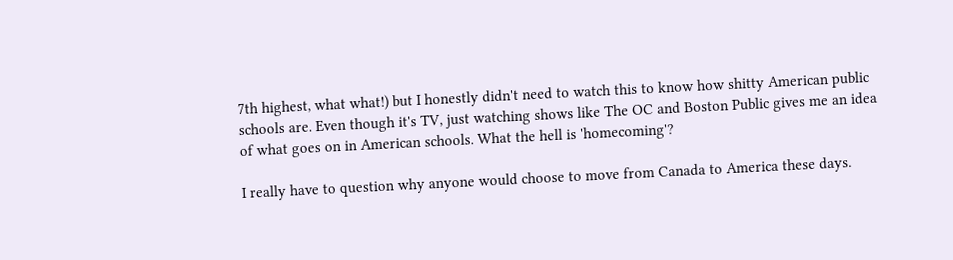7th highest, what what!) but I honestly didn't need to watch this to know how shitty American public schools are. Even though it's TV, just watching shows like The OC and Boston Public gives me an idea of what goes on in American schools. What the hell is 'homecoming'?

I really have to question why anyone would choose to move from Canada to America these days.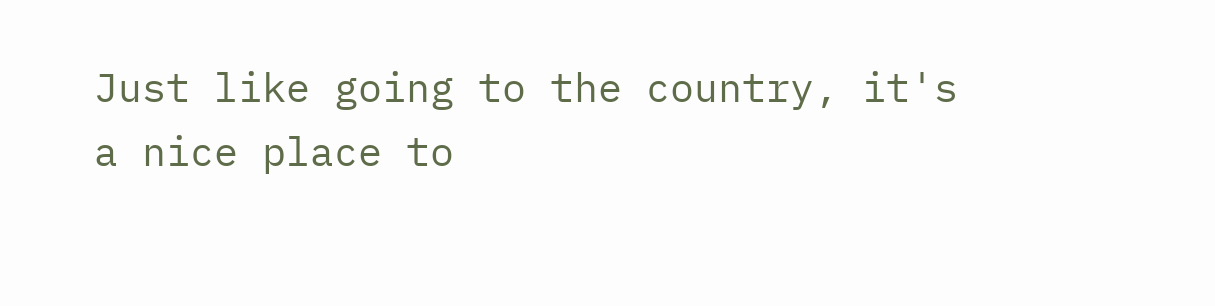Just like going to the country, it's a nice place to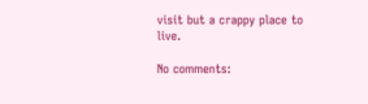visit but a crappy place to live.

No comments: